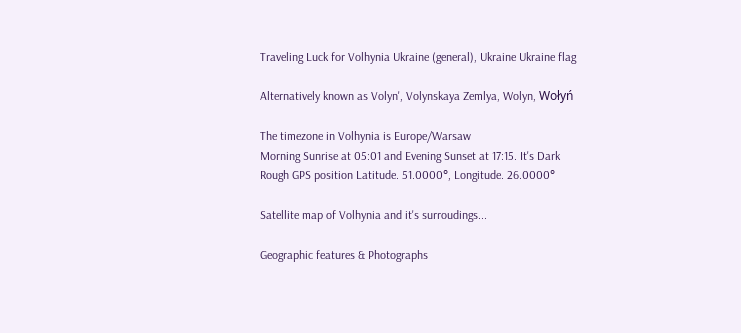Traveling Luck for Volhynia Ukraine (general), Ukraine Ukraine flag

Alternatively known as Volyn', Volynskaya Zemlya, Wolyn, Wołyń

The timezone in Volhynia is Europe/Warsaw
Morning Sunrise at 05:01 and Evening Sunset at 17:15. It's Dark
Rough GPS position Latitude. 51.0000°, Longitude. 26.0000°

Satellite map of Volhynia and it's surroudings...

Geographic features & Photographs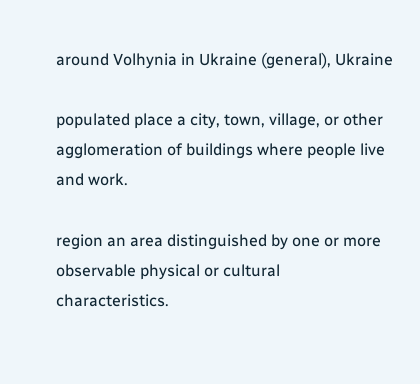around Volhynia in Ukraine (general), Ukraine

populated place a city, town, village, or other agglomeration of buildings where people live and work.

region an area distinguished by one or more observable physical or cultural characteristics.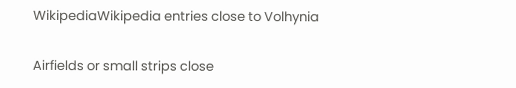WikipediaWikipedia entries close to Volhynia

Airfields or small strips close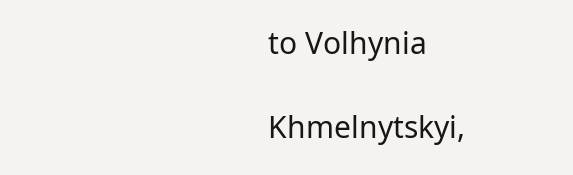to Volhynia

Khmelnytskyi,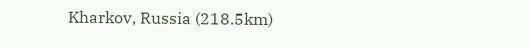Kharkov, Russia (218.5km)